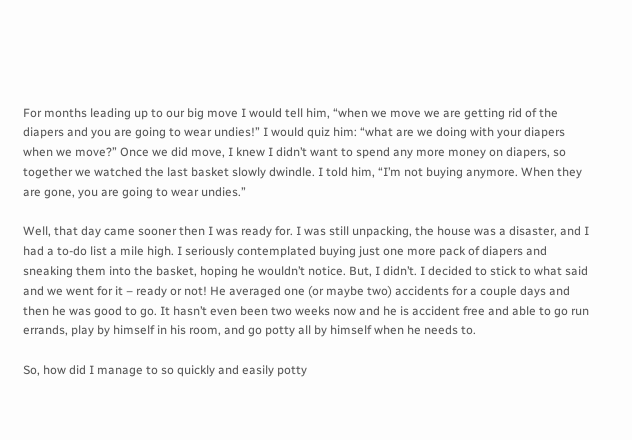For months leading up to our big move I would tell him, “when we move we are getting rid of the diapers and you are going to wear undies!” I would quiz him: “what are we doing with your diapers when we move?” Once we did move, I knew I didn’t want to spend any more money on diapers, so together we watched the last basket slowly dwindle. I told him, “I’m not buying anymore. When they are gone, you are going to wear undies.”

Well, that day came sooner then I was ready for. I was still unpacking, the house was a disaster, and I had a to-do list a mile high. I seriously contemplated buying just one more pack of diapers and sneaking them into the basket, hoping he wouldn’t notice. But, I didn’t. I decided to stick to what said and we went for it – ready or not! He averaged one (or maybe two) accidents for a couple days and then he was good to go. It hasn’t even been two weeks now and he is accident free and able to go run errands, play by himself in his room, and go potty all by himself when he needs to.

So, how did I manage to so quickly and easily potty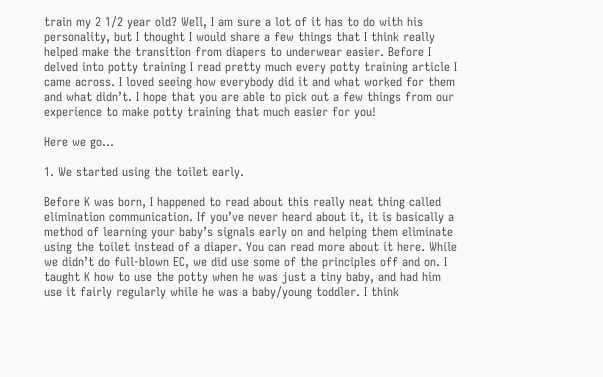train my 2 1/2 year old? Well, I am sure a lot of it has to do with his personality, but I thought I would share a few things that I think really helped make the transition from diapers to underwear easier. Before I delved into potty training I read pretty much every potty training article I came across. I loved seeing how everybody did it and what worked for them and what didn’t. I hope that you are able to pick out a few things from our experience to make potty training that much easier for you!

Here we go…

1. We started using the toilet early.

Before K was born, I happened to read about this really neat thing called elimination communication. If you’ve never heard about it, it is basically a method of learning your baby’s signals early on and helping them eliminate using the toilet instead of a diaper. You can read more about it here. While we didn’t do full-blown EC, we did use some of the principles off and on. I taught K how to use the potty when he was just a tiny baby, and had him use it fairly regularly while he was a baby/young toddler. I think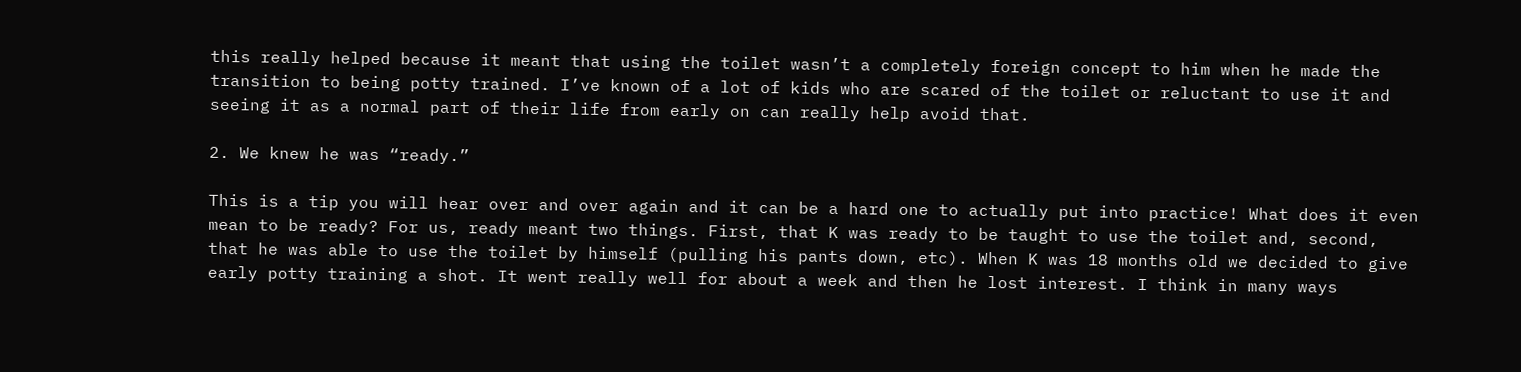this really helped because it meant that using the toilet wasn’t a completely foreign concept to him when he made the transition to being potty trained. I’ve known of a lot of kids who are scared of the toilet or reluctant to use it and seeing it as a normal part of their life from early on can really help avoid that.

2. We knew he was “ready.”

This is a tip you will hear over and over again and it can be a hard one to actually put into practice! What does it even mean to be ready? For us, ready meant two things. First, that K was ready to be taught to use the toilet and, second, that he was able to use the toilet by himself (pulling his pants down, etc). When K was 18 months old we decided to give early potty training a shot. It went really well for about a week and then he lost interest. I think in many ways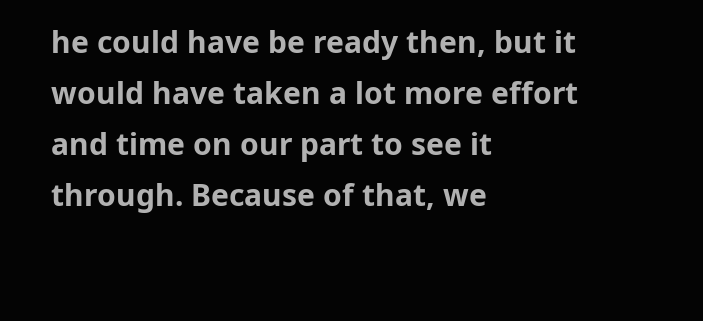he could have be ready then, but it would have taken a lot more effort and time on our part to see it through. Because of that, we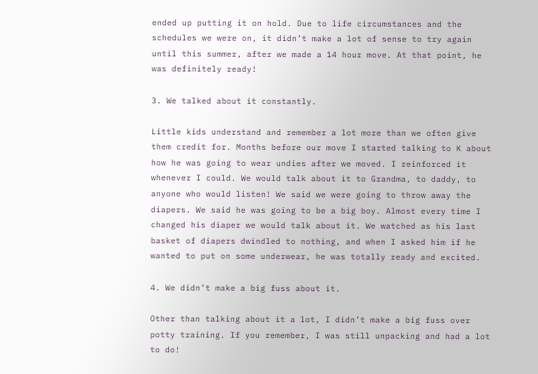ended up putting it on hold. Due to life circumstances and the schedules we were on, it didn’t make a lot of sense to try again until this summer, after we made a 14 hour move. At that point, he was definitely ready!

3. We talked about it constantly.

Little kids understand and remember a lot more than we often give them credit for. Months before our move I started talking to K about how he was going to wear undies after we moved. I reinforced it whenever I could. We would talk about it to Grandma, to daddy, to anyone who would listen! We said we were going to throw away the diapers. We said he was going to be a big boy. Almost every time I changed his diaper we would talk about it. We watched as his last basket of diapers dwindled to nothing, and when I asked him if he wanted to put on some underwear, he was totally ready and excited.

4. We didn’t make a big fuss about it.

Other than talking about it a lot, I didn’t make a big fuss over potty training. If you remember, I was still unpacking and had a lot to do!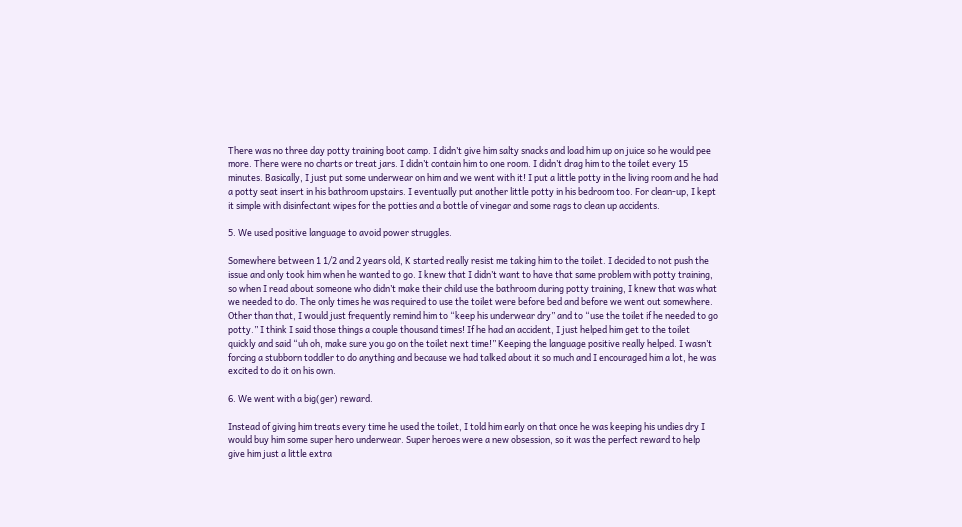There was no three day potty training boot camp. I didn’t give him salty snacks and load him up on juice so he would pee more. There were no charts or treat jars. I didn’t contain him to one room. I didn’t drag him to the toilet every 15 minutes. Basically, I just put some underwear on him and we went with it! I put a little potty in the living room and he had a potty seat insert in his bathroom upstairs. I eventually put another little potty in his bedroom too. For clean-up, I kept it simple with disinfectant wipes for the potties and a bottle of vinegar and some rags to clean up accidents.

5. We used positive language to avoid power struggles.

Somewhere between 1 1/2 and 2 years old, K started really resist me taking him to the toilet. I decided to not push the issue and only took him when he wanted to go. I knew that I didn’t want to have that same problem with potty training, so when I read about someone who didn’t make their child use the bathroom during potty training, I knew that was what we needed to do. The only times he was required to use the toilet were before bed and before we went out somewhere. Other than that, I would just frequently remind him to “keep his underwear dry” and to “use the toilet if he needed to go potty.” I think I said those things a couple thousand times! If he had an accident, I just helped him get to the toilet quickly and said “uh oh, make sure you go on the toilet next time!” Keeping the language positive really helped. I wasn’t forcing a stubborn toddler to do anything and because we had talked about it so much and I encouraged him a lot, he was excited to do it on his own.

6. We went with a big(ger) reward.

Instead of giving him treats every time he used the toilet, I told him early on that once he was keeping his undies dry I would buy him some super hero underwear. Super heroes were a new obsession, so it was the perfect reward to help give him just a little extra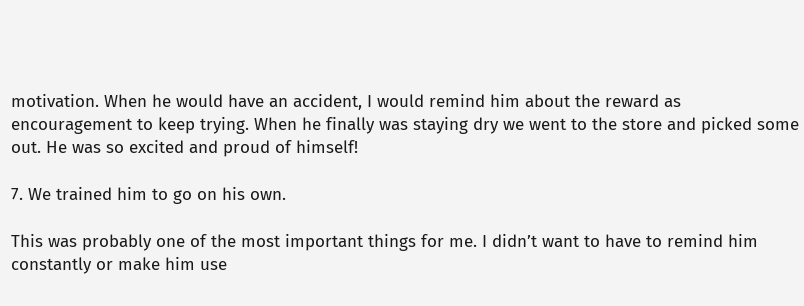motivation. When he would have an accident, I would remind him about the reward as encouragement to keep trying. When he finally was staying dry we went to the store and picked some out. He was so excited and proud of himself!

7. We trained him to go on his own.

This was probably one of the most important things for me. I didn’t want to have to remind him constantly or make him use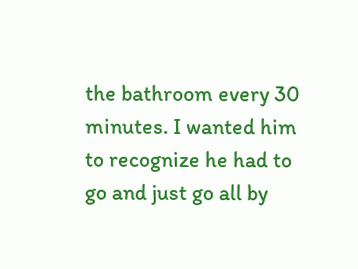the bathroom every 30 minutes. I wanted him to recognize he had to go and just go all by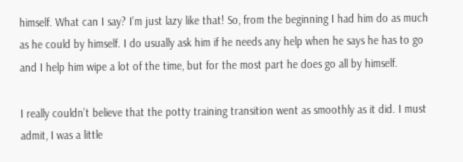himself. What can I say? I’m just lazy like that! So, from the beginning I had him do as much as he could by himself. I do usually ask him if he needs any help when he says he has to go and I help him wipe a lot of the time, but for the most part he does go all by himself.

I really couldn’t believe that the potty training transition went as smoothly as it did. I must admit, I was a little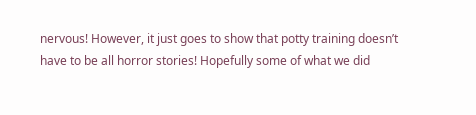nervous! However, it just goes to show that potty training doesn’t have to be all horror stories! Hopefully some of what we did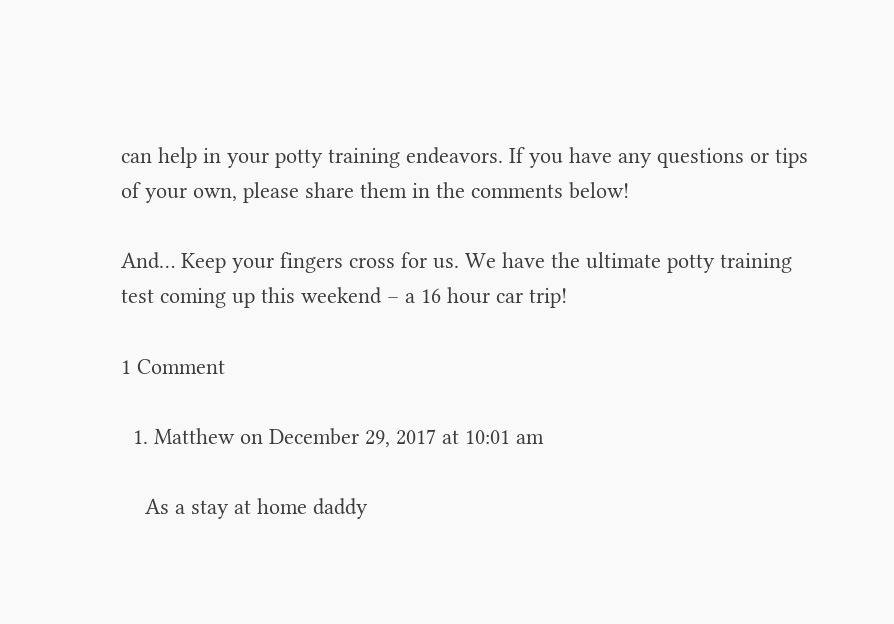can help in your potty training endeavors. If you have any questions or tips of your own, please share them in the comments below!

And… Keep your fingers cross for us. We have the ultimate potty training test coming up this weekend – a 16 hour car trip!

1 Comment

  1. Matthew on December 29, 2017 at 10:01 am

    As a stay at home daddy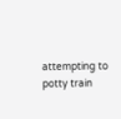attempting to potty train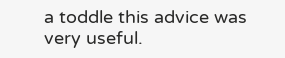a toddle this advice was very useful.